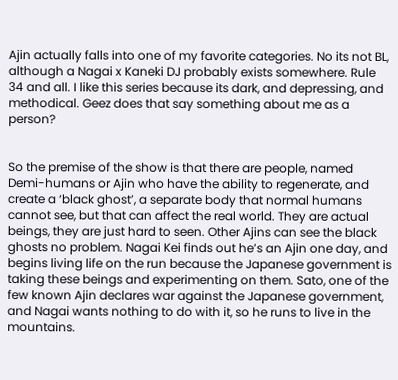Ajin actually falls into one of my favorite categories. No its not BL, although a Nagai x Kaneki DJ probably exists somewhere. Rule 34 and all. I like this series because its dark, and depressing, and methodical. Geez does that say something about me as a person?


So the premise of the show is that there are people, named Demi-humans or Ajin who have the ability to regenerate, and create a ‘black ghost’, a separate body that normal humans cannot see, but that can affect the real world. They are actual beings, they are just hard to seen. Other Ajins can see the black ghosts no problem. Nagai Kei finds out he’s an Ajin one day, and begins living life on the run because the Japanese government is taking these beings and experimenting on them. Sato, one of the few known Ajin declares war against the Japanese government, and Nagai wants nothing to do with it, so he runs to live in the mountains.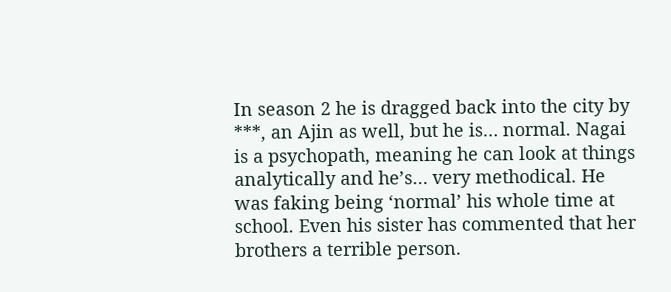In season 2 he is dragged back into the city by ***, an Ajin as well, but he is… normal. Nagai is a psychopath, meaning he can look at things analytically and he’s… very methodical. He was faking being ‘normal’ his whole time at school. Even his sister has commented that her brothers a terrible person.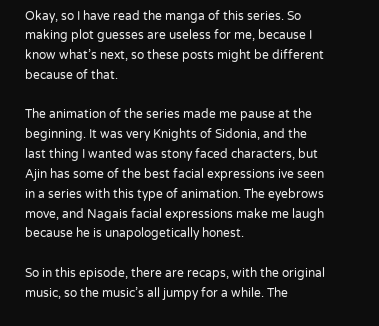Okay, so I have read the manga of this series. So making plot guesses are useless for me, because I know what’s next, so these posts might be different because of that.

The animation of the series made me pause at the beginning. It was very Knights of Sidonia, and the last thing I wanted was stony faced characters, but Ajin has some of the best facial expressions ive seen in a series with this type of animation. The eyebrows move, and Nagais facial expressions make me laugh because he is unapologetically honest.

So in this episode, there are recaps, with the original music, so the music’s all jumpy for a while. The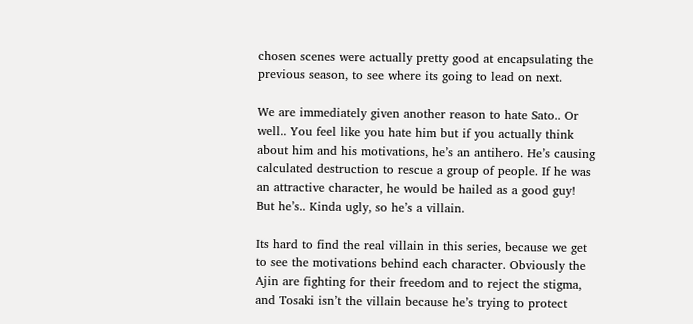chosen scenes were actually pretty good at encapsulating the previous season, to see where its going to lead on next.

We are immediately given another reason to hate Sato.. Or well.. You feel like you hate him but if you actually think about him and his motivations, he’s an antihero. He’s causing calculated destruction to rescue a group of people. If he was an attractive character, he would be hailed as a good guy! But he’s.. Kinda ugly, so he’s a villain.

Its hard to find the real villain in this series, because we get to see the motivations behind each character. Obviously the Ajin are fighting for their freedom and to reject the stigma, and Tosaki isn’t the villain because he’s trying to protect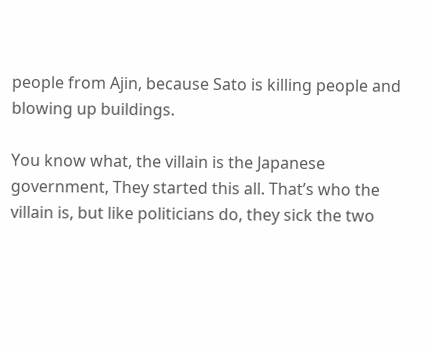people from Ajin, because Sato is killing people and blowing up buildings.

You know what, the villain is the Japanese government, They started this all. That’s who the villain is, but like politicians do, they sick the two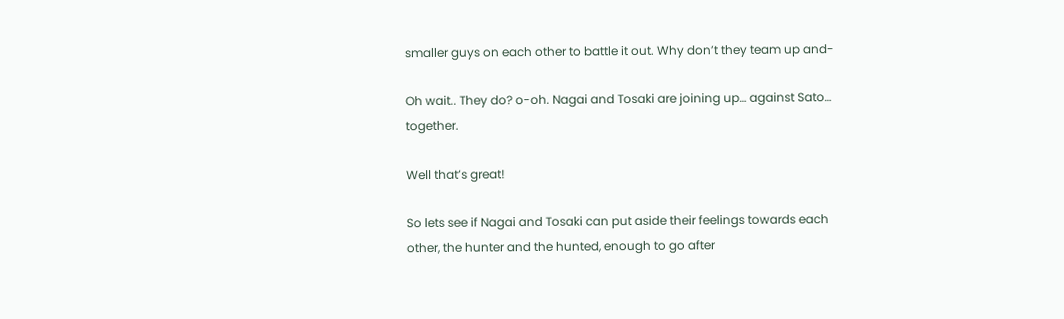smaller guys on each other to battle it out. Why don’t they team up and-

Oh wait.. They do? o-oh. Nagai and Tosaki are joining up… against Sato… together.

Well that’s great!

So lets see if Nagai and Tosaki can put aside their feelings towards each other, the hunter and the hunted, enough to go after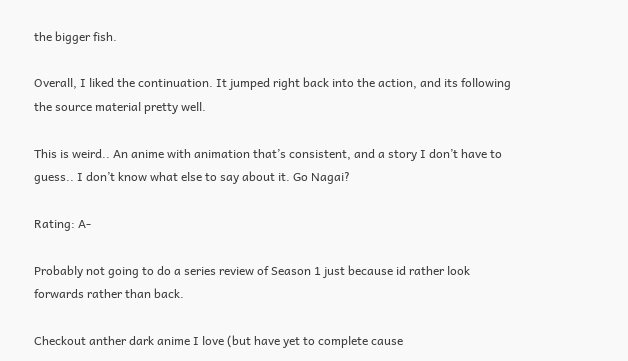the bigger fish.

Overall, I liked the continuation. It jumped right back into the action, and its following the source material pretty well.

This is weird.. An anime with animation that’s consistent, and a story I don’t have to guess.. I don’t know what else to say about it. Go Nagai?

Rating: A-

Probably not going to do a series review of Season 1 just because id rather look forwards rather than back.

Checkout anther dark anime I love (but have yet to complete cause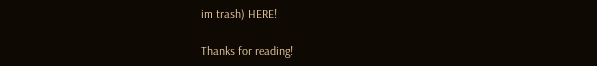im trash) HERE!

Thanks for reading!